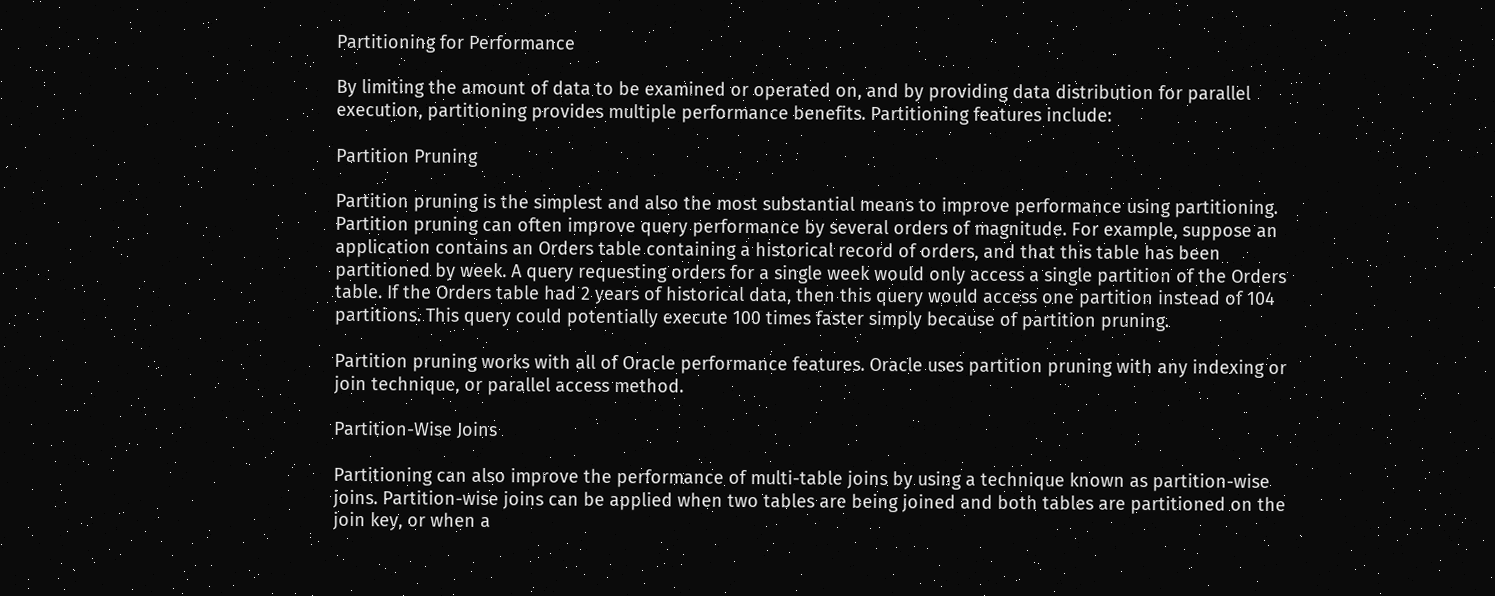Partitioning for Performance

By limiting the amount of data to be examined or operated on, and by providing data distribution for parallel execution, partitioning provides multiple performance benefits. Partitioning features include:

Partition Pruning

Partition pruning is the simplest and also the most substantial means to improve performance using partitioning. Partition pruning can often improve query performance by several orders of magnitude. For example, suppose an application contains an Orders table containing a historical record of orders, and that this table has been partitioned by week. A query requesting orders for a single week would only access a single partition of the Orders table. If the Orders table had 2 years of historical data, then this query would access one partition instead of 104 partitions. This query could potentially execute 100 times faster simply because of partition pruning.

Partition pruning works with all of Oracle performance features. Oracle uses partition pruning with any indexing or join technique, or parallel access method.

Partition-Wise Joins

Partitioning can also improve the performance of multi-table joins by using a technique known as partition-wise joins. Partition-wise joins can be applied when two tables are being joined and both tables are partitioned on the join key, or when a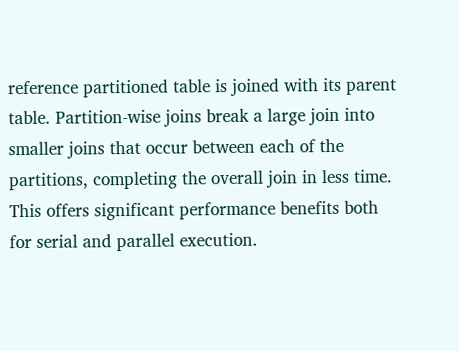reference partitioned table is joined with its parent table. Partition-wise joins break a large join into smaller joins that occur between each of the partitions, completing the overall join in less time. This offers significant performance benefits both for serial and parallel execution.